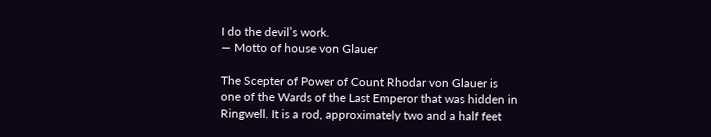I do the devil’s work.
— Motto of house von Glauer

The Scepter of Power of Count Rhodar von Glauer is one of the Wards of the Last Emperor that was hidden in Ringwell. It is a rod, approximately two and a half feet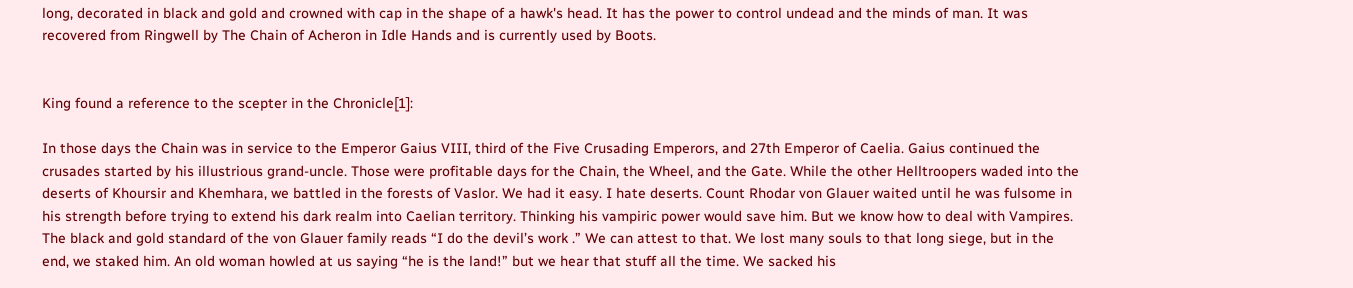long, decorated in black and gold and crowned with cap in the shape of a hawk's head. It has the power to control undead and the minds of man. It was recovered from Ringwell by The Chain of Acheron in Idle Hands and is currently used by Boots.


King found a reference to the scepter in the Chronicle[1]:

In those days the Chain was in service to the Emperor Gaius VIII, third of the Five Crusading Emperors, and 27th Emperor of Caelia. Gaius continued the crusades started by his illustrious grand-uncle. Those were profitable days for the Chain, the Wheel, and the Gate. While the other Helltroopers waded into the deserts of Khoursir and Khemhara, we battled in the forests of Vaslor. We had it easy. I hate deserts. Count Rhodar von Glauer waited until he was fulsome in his strength before trying to extend his dark realm into Caelian territory. Thinking his vampiric power would save him. But we know how to deal with Vampires. The black and gold standard of the von Glauer family reads “I do the devil’s work .” We can attest to that. We lost many souls to that long siege, but in the end, we staked him. An old woman howled at us saying “he is the land!” but we hear that stuff all the time. We sacked his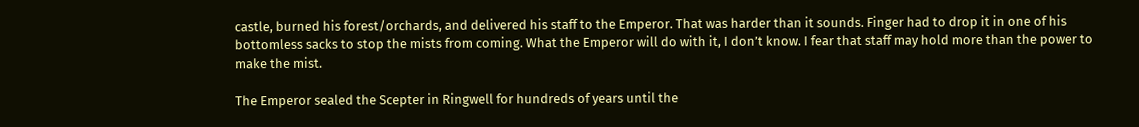castle, burned his forest/orchards, and delivered his staff to the Emperor. That was harder than it sounds. Finger had to drop it in one of his bottomless sacks to stop the mists from coming. What the Emperor will do with it, I don’t know. I fear that staff may hold more than the power to make the mist.

The Emperor sealed the Scepter in Ringwell for hundreds of years until the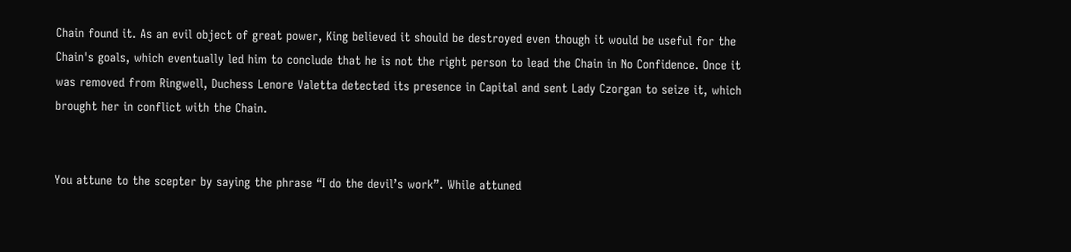Chain found it. As an evil object of great power, King believed it should be destroyed even though it would be useful for the Chain's goals, which eventually led him to conclude that he is not the right person to lead the Chain in No Confidence. Once it was removed from Ringwell, Duchess Lenore Valetta detected its presence in Capital and sent Lady Czorgan to seize it, which brought her in conflict with the Chain.


You attune to the scepter by saying the phrase “I do the devil’s work”. While attuned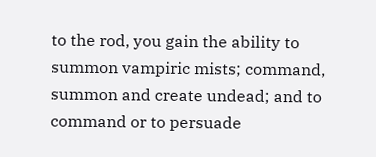to the rod, you gain the ability to summon vampiric mists; command, summon and create undead; and to command or to persuade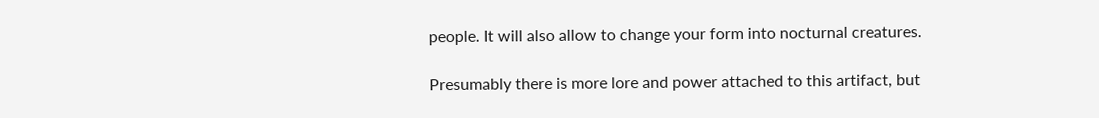people. It will also allow to change your form into nocturnal creatures.

Presumably there is more lore and power attached to this artifact, but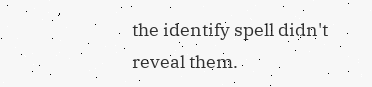the identify spell didn't reveal them.